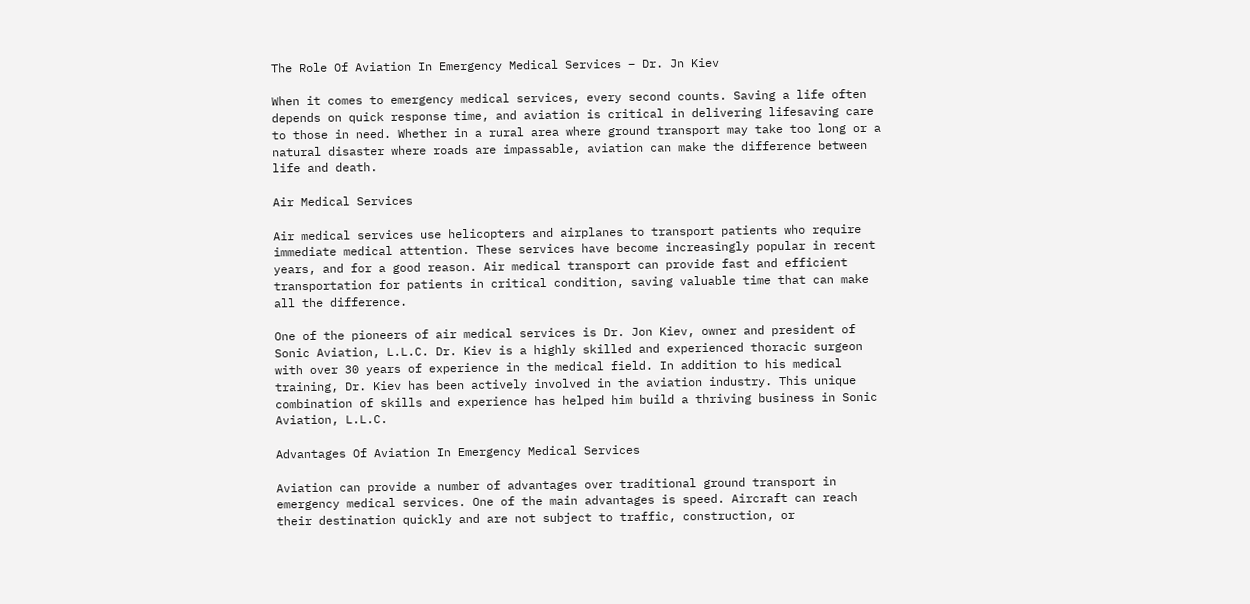The Role Of Aviation In Emergency Medical Services – Dr. Jn Kiev

When it comes to emergency medical services, every second counts. Saving a life often depends on quick response time, and aviation is critical in delivering lifesaving care to those in need. Whether in a rural area where ground transport may take too long or a natural disaster where roads are impassable, aviation can make the difference between life and death.

Air Medical Services

Air medical services use helicopters and airplanes to transport patients who require immediate medical attention. These services have become increasingly popular in recent years, and for a good reason. Air medical transport can provide fast and efficient transportation for patients in critical condition, saving valuable time that can make all the difference.

One of the pioneers of air medical services is Dr. Jon Kiev, owner and president of Sonic Aviation, L.L.C. Dr. Kiev is a highly skilled and experienced thoracic surgeon with over 30 years of experience in the medical field. In addition to his medical training, Dr. Kiev has been actively involved in the aviation industry. This unique combination of skills and experience has helped him build a thriving business in Sonic Aviation, L.L.C.

Advantages Of Aviation In Emergency Medical Services

Aviation can provide a number of advantages over traditional ground transport in emergency medical services. One of the main advantages is speed. Aircraft can reach their destination quickly and are not subject to traffic, construction, or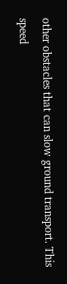other obstacles that can slow ground transport. This speed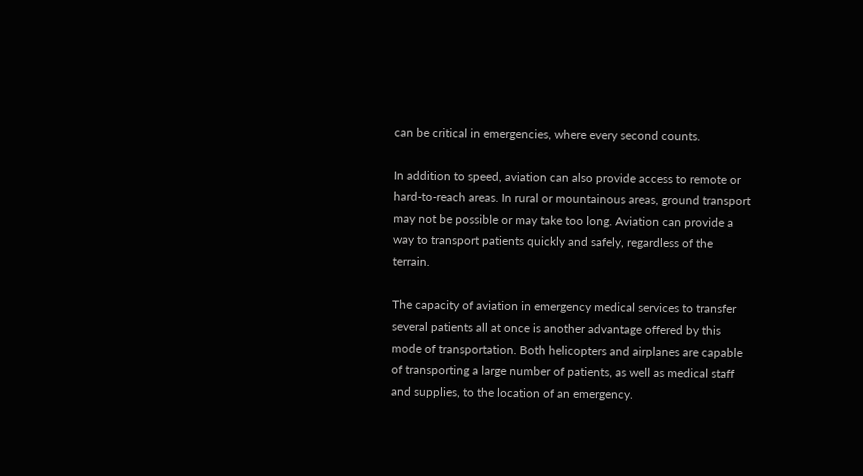can be critical in emergencies, where every second counts.

In addition to speed, aviation can also provide access to remote or hard-to-reach areas. In rural or mountainous areas, ground transport may not be possible or may take too long. Aviation can provide a way to transport patients quickly and safely, regardless of the terrain.

The capacity of aviation in emergency medical services to transfer several patients all at once is another advantage offered by this mode of transportation. Both helicopters and airplanes are capable of transporting a large number of patients, as well as medical staff and supplies, to the location of an emergency.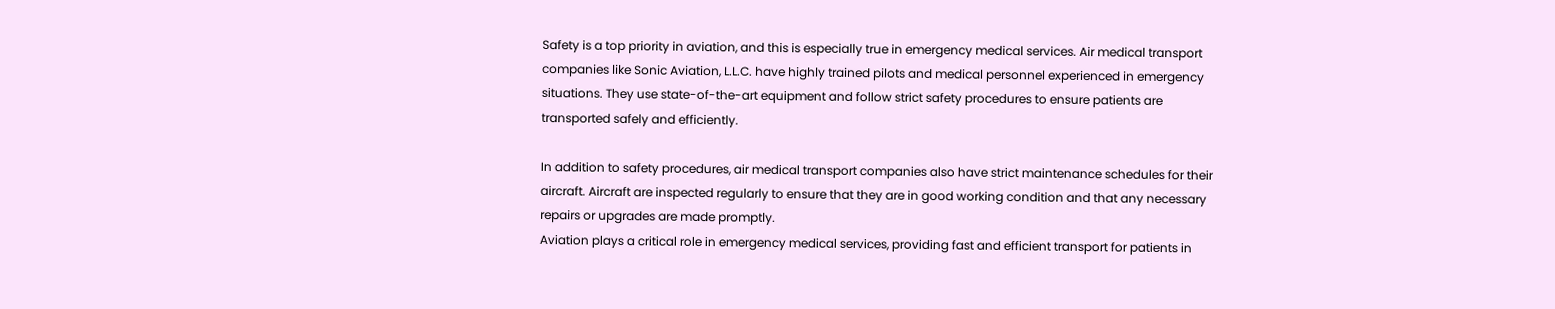Safety is a top priority in aviation, and this is especially true in emergency medical services. Air medical transport companies like Sonic Aviation, L.L.C. have highly trained pilots and medical personnel experienced in emergency situations. They use state-of-the-art equipment and follow strict safety procedures to ensure patients are transported safely and efficiently.

In addition to safety procedures, air medical transport companies also have strict maintenance schedules for their aircraft. Aircraft are inspected regularly to ensure that they are in good working condition and that any necessary repairs or upgrades are made promptly.
Aviation plays a critical role in emergency medical services, providing fast and efficient transport for patients in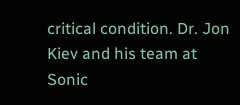critical condition. Dr. Jon Kiev and his team at Sonic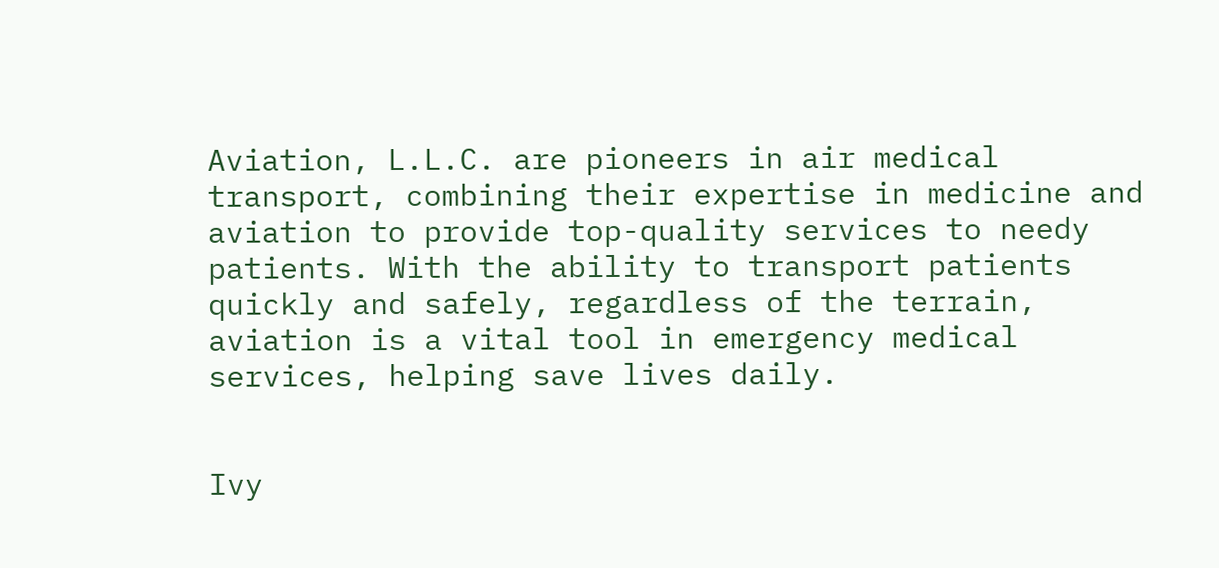Aviation, L.L.C. are pioneers in air medical transport, combining their expertise in medicine and aviation to provide top-quality services to needy patients. With the ability to transport patients quickly and safely, regardless of the terrain, aviation is a vital tool in emergency medical services, helping save lives daily.


Ivy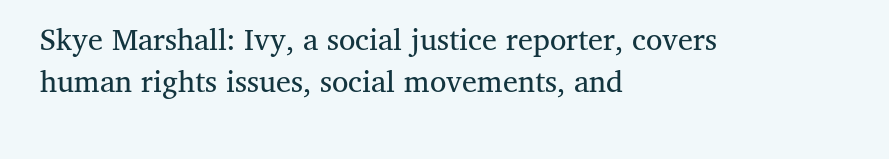Skye Marshall: Ivy, a social justice reporter, covers human rights issues, social movements, and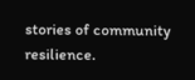stories of community resilience.